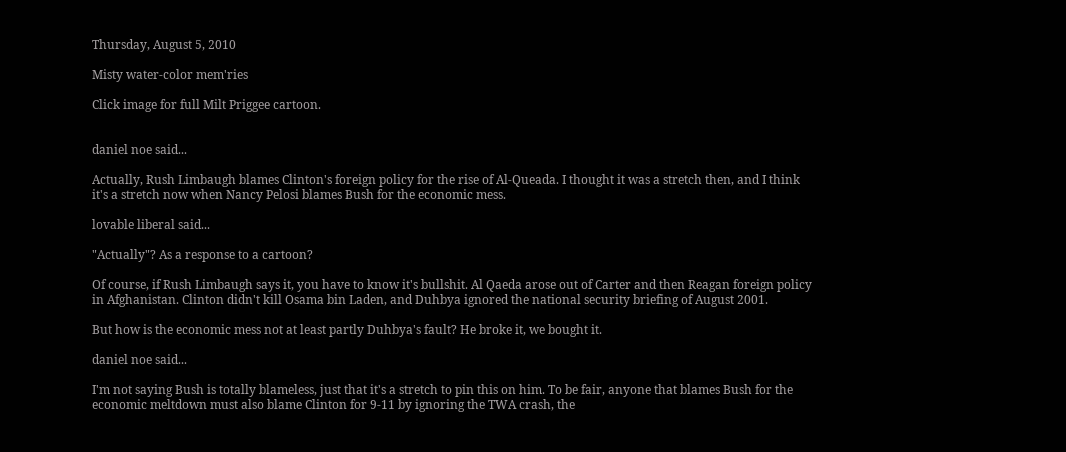Thursday, August 5, 2010

Misty water-color mem'ries

Click image for full Milt Priggee cartoon.


daniel noe said...

Actually, Rush Limbaugh blames Clinton's foreign policy for the rise of Al-Queada. I thought it was a stretch then, and I think it's a stretch now when Nancy Pelosi blames Bush for the economic mess.

lovable liberal said...

"Actually"? As a response to a cartoon?

Of course, if Rush Limbaugh says it, you have to know it's bullshit. Al Qaeda arose out of Carter and then Reagan foreign policy in Afghanistan. Clinton didn't kill Osama bin Laden, and Duhbya ignored the national security briefing of August 2001.

But how is the economic mess not at least partly Duhbya's fault? He broke it, we bought it.

daniel noe said...

I'm not saying Bush is totally blameless, just that it's a stretch to pin this on him. To be fair, anyone that blames Bush for the economic meltdown must also blame Clinton for 9-11 by ignoring the TWA crash, the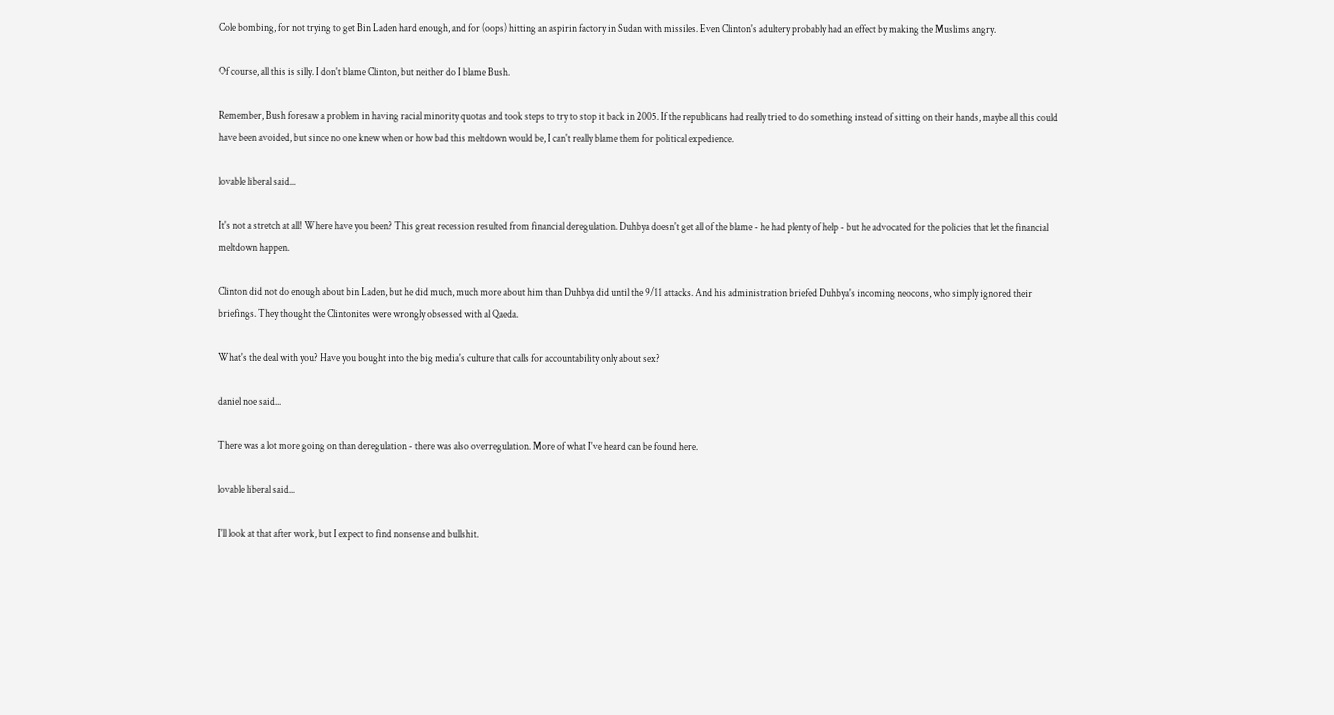Cole bombing, for not trying to get Bin Laden hard enough, and for (oops) hitting an aspirin factory in Sudan with missiles. Even Clinton's adultery probably had an effect by making the Muslims angry.

Of course, all this is silly. I don't blame Clinton, but neither do I blame Bush.

Remember, Bush foresaw a problem in having racial minority quotas and took steps to try to stop it back in 2005. If the republicans had really tried to do something instead of sitting on their hands, maybe all this could have been avoided, but since no one knew when or how bad this meltdown would be, I can't really blame them for political expedience.

lovable liberal said...

It's not a stretch at all! Where have you been? This great recession resulted from financial deregulation. Duhbya doesn't get all of the blame - he had plenty of help - but he advocated for the policies that let the financial meltdown happen.

Clinton did not do enough about bin Laden, but he did much, much more about him than Duhbya did until the 9/11 attacks. And his administration briefed Duhbya's incoming neocons, who simply ignored their briefings. They thought the Clintonites were wrongly obsessed with al Qaeda.

What's the deal with you? Have you bought into the big media's culture that calls for accountability only about sex?

daniel noe said...

There was a lot more going on than deregulation - there was also overregulation. More of what I've heard can be found here.

lovable liberal said...

I'll look at that after work, but I expect to find nonsense and bullshit.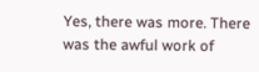Yes, there was more. There was the awful work of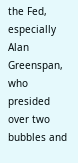the Fed, especially Alan Greenspan, who presided over two bubbles and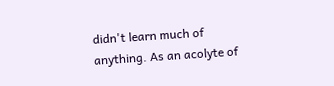didn't learn much of anything. As an acolyte of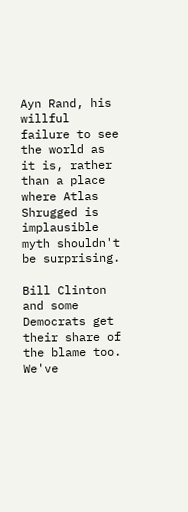Ayn Rand, his willful failure to see the world as it is, rather than a place where Atlas Shrugged is implausible myth shouldn't be surprising.

Bill Clinton and some Democrats get their share of the blame too. We've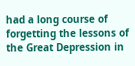had a long course of forgetting the lessons of the Great Depression in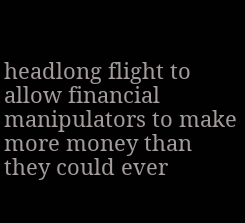headlong flight to allow financial manipulators to make more money than they could ever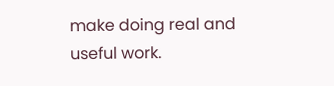make doing real and useful work.